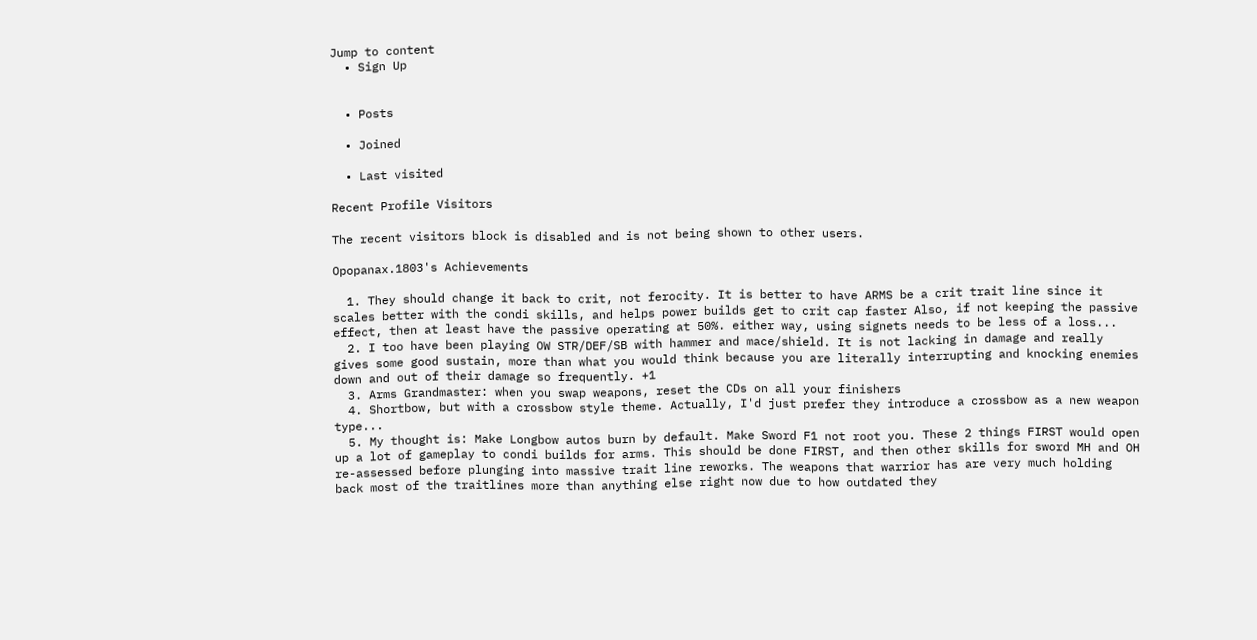Jump to content
  • Sign Up


  • Posts

  • Joined

  • Last visited

Recent Profile Visitors

The recent visitors block is disabled and is not being shown to other users.

Opopanax.1803's Achievements

  1. They should change it back to crit, not ferocity. It is better to have ARMS be a crit trait line since it scales better with the condi skills, and helps power builds get to crit cap faster Also, if not keeping the passive effect, then at least have the passive operating at 50%. either way, using signets needs to be less of a loss...
  2. I too have been playing OW STR/DEF/SB with hammer and mace/shield. It is not lacking in damage and really gives some good sustain, more than what you would think because you are literally interrupting and knocking enemies down and out of their damage so frequently. +1
  3. Arms Grandmaster: when you swap weapons, reset the CDs on all your finishers
  4. Shortbow, but with a crossbow style theme. Actually, I'd just prefer they introduce a crossbow as a new weapon type...
  5. My thought is: Make Longbow autos burn by default. Make Sword F1 not root you. These 2 things FIRST would open up a lot of gameplay to condi builds for arms. This should be done FIRST, and then other skills for sword MH and OH re-assessed before plunging into massive trait line reworks. The weapons that warrior has are very much holding back most of the traitlines more than anything else right now due to how outdated they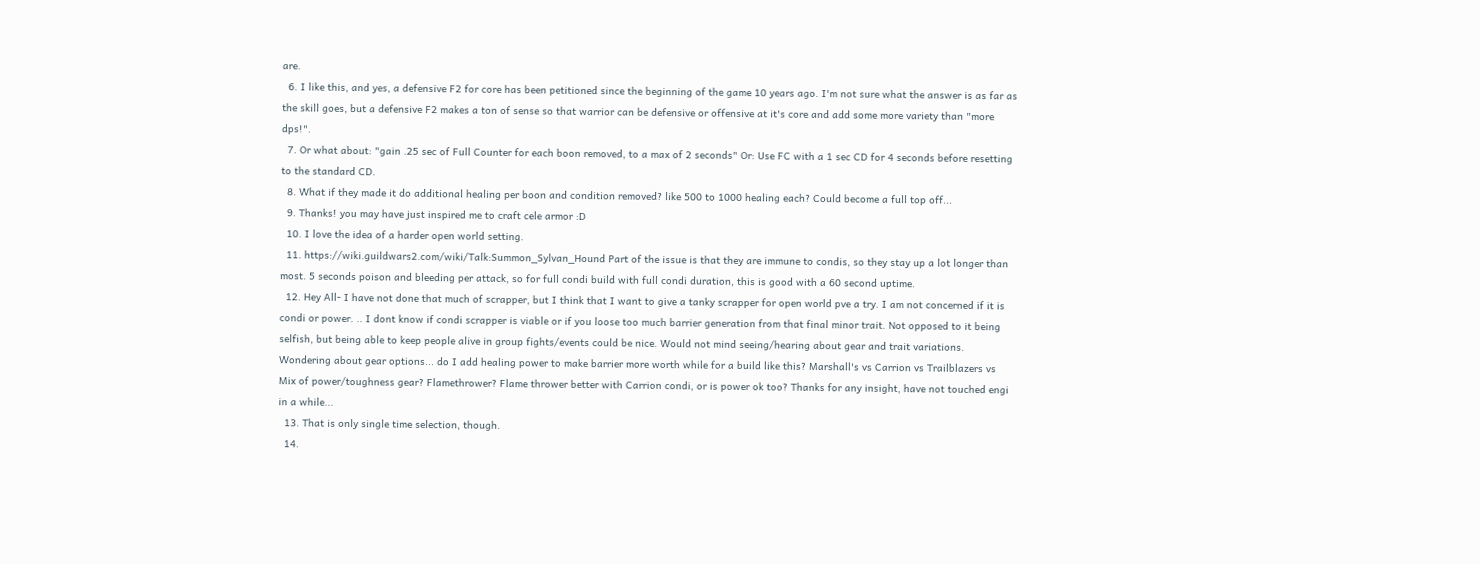are.
  6. I like this, and yes, a defensive F2 for core has been petitioned since the beginning of the game 10 years ago. I'm not sure what the answer is as far as the skill goes, but a defensive F2 makes a ton of sense so that warrior can be defensive or offensive at it's core and add some more variety than "more dps!".
  7. Or what about: "gain .25 sec of Full Counter for each boon removed, to a max of 2 seconds" Or: Use FC with a 1 sec CD for 4 seconds before resetting to the standard CD.
  8. What if they made it do additional healing per boon and condition removed? like 500 to 1000 healing each? Could become a full top off...
  9. Thanks! you may have just inspired me to craft cele armor :D
  10. I love the idea of a harder open world setting.
  11. https://wiki.guildwars2.com/wiki/Talk:Summon_Sylvan_Hound Part of the issue is that they are immune to condis, so they stay up a lot longer than most. 5 seconds poison and bleeding per attack, so for full condi build with full condi duration, this is good with a 60 second uptime.
  12. Hey All- I have not done that much of scrapper, but I think that I want to give a tanky scrapper for open world pve a try. I am not concerned if it is condi or power. .. I dont know if condi scrapper is viable or if you loose too much barrier generation from that final minor trait. Not opposed to it being selfish, but being able to keep people alive in group fights/events could be nice. Would not mind seeing/hearing about gear and trait variations. Wondering about gear options... do I add healing power to make barrier more worth while for a build like this? Marshall's vs Carrion vs Trailblazers vs Mix of power/toughness gear? Flamethrower? Flame thrower better with Carrion condi, or is power ok too? Thanks for any insight, have not touched engi in a while...
  13. That is only single time selection, though.
  14.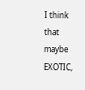I think that maybe EXOTIC,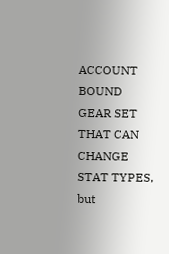ACCOUNT BOUND GEAR SET THAT CAN CHANGE STAT TYPES, but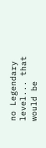no Legendary level... that would be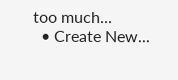too much...
  • Create New...